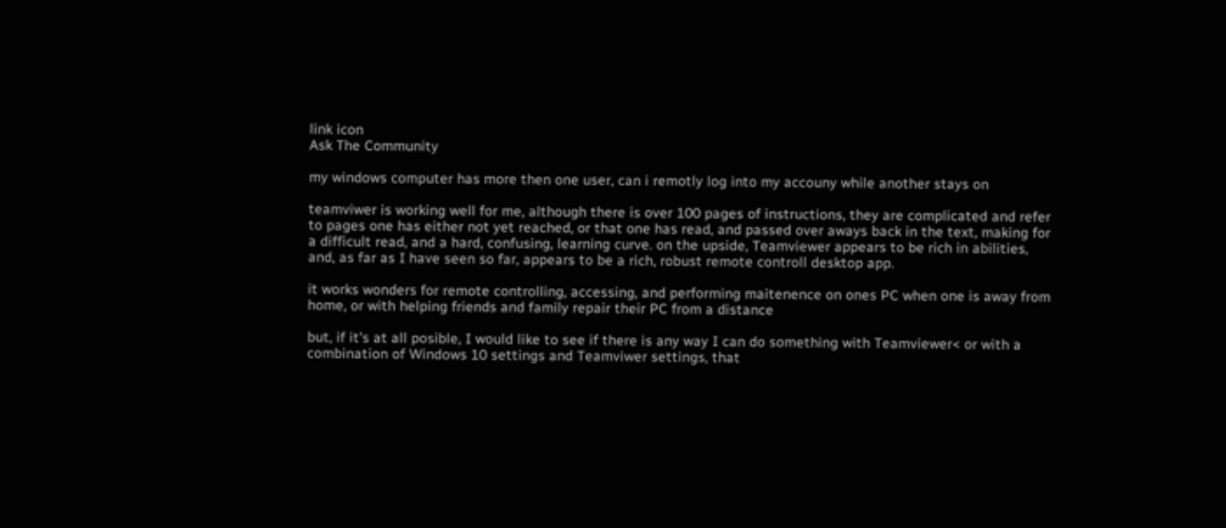link icon
Ask The Community

my windows computer has more then one user, can i remotly log into my accouny while another stays on

teamviwer is working well for me, although there is over 100 pages of instructions, they are complicated and refer to pages one has either not yet reached, or that one has read, and passed over aways back in the text, making for a difficult read, and a hard, confusing, learning curve. on the upside, Teamviewer appears to be rich in abilities, and, as far as I have seen so far, appears to be a rich, robust remote controll desktop app.

it works wonders for remote controlling, accessing, and performing maitenence on ones PC when one is away from home, or with helping friends and family repair their PC from a distance

but, if it's at all posible, I would like to see if there is any way I can do something with Teamviewer< or with a combination of Windows 10 settings and Teamviwer settings, that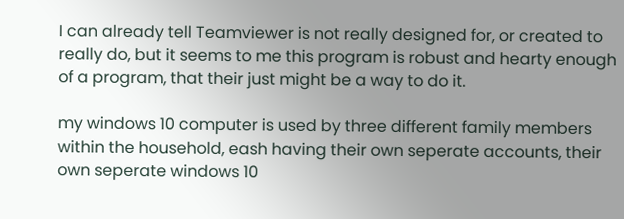I can already tell Teamviewer is not really designed for, or created to really do, but it seems to me this program is robust and hearty enough of a program, that their just might be a way to do it.

my windows 10 computer is used by three different family members within the household, eash having their own seperate accounts, their own seperate windows 10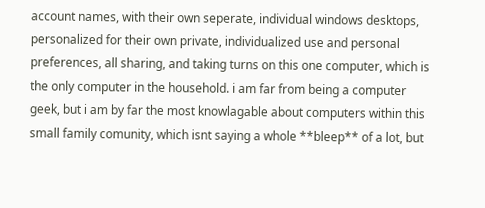account names, with their own seperate, individual windows desktops, personalized for their own private, individualized use and personal preferences, all sharing, and taking turns on this one computer, which is the only computer in the household. i am far from being a computer geek, but i am by far the most knowlagable about computers within this small family comunity, which isnt saying a whole **bleep** of a lot, but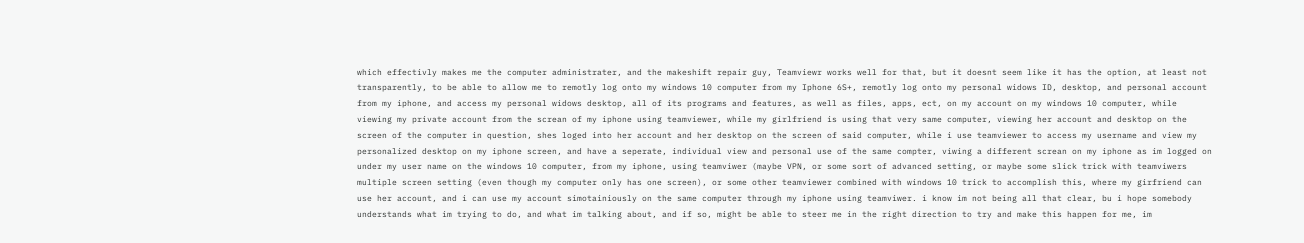which effectivly makes me the computer administrater, and the makeshift repair guy, Teamviewr works well for that, but it doesnt seem like it has the option, at least not transparently, to be able to allow me to remotly log onto my windows 10 computer from my Iphone 6S+, remotly log onto my personal widows ID, desktop, and personal account from my iphone, and access my personal widows desktop, all of its programs and features, as well as files, apps, ect, on my account on my windows 10 computer, while viewing my private account from the screan of my iphone using teamviewer, while my girlfriend is using that very same computer, viewing her account and desktop on the screen of the computer in question, shes loged into her account and her desktop on the screen of said computer, while i use teamviewer to access my username and view my personalized desktop on my iphone screen, and have a seperate, individual view and personal use of the same compter, viwing a different screan on my iphone as im logged on under my user name on the windows 10 computer, from my iphone, using teamviwer (maybe VPN, or some sort of advanced setting, or maybe some slick trick with teamviwers multiple screen setting (even though my computer only has one screen), or some other teamviewer combined with windows 10 trick to accomplish this, where my girfriend can use her account, and i can use my account simotainiously on the same computer through my iphone using teamviwer. i know im not being all that clear, bu i hope somebody understands what im trying to do, and what im talking about, and if so, might be able to steer me in the right direction to try and make this happen for me, im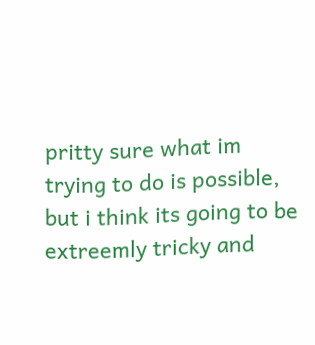pritty sure what im trying to do is possible, but i think its going to be extreemly tricky and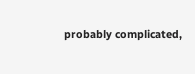probably complicated,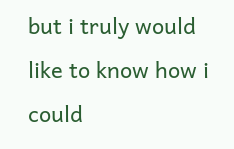but i truly would like to know how i could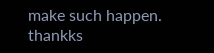make such happen. thankks